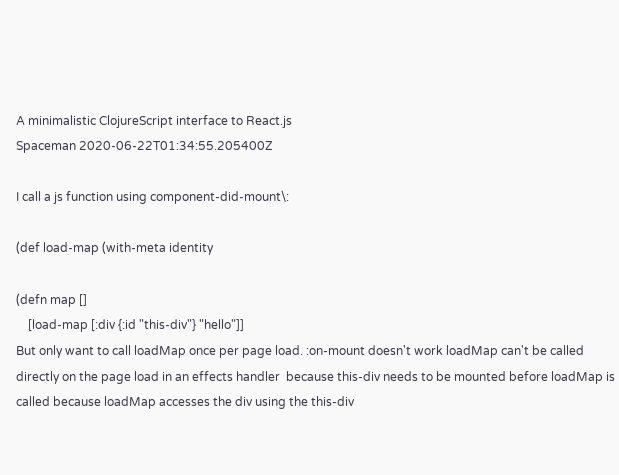A minimalistic ClojureScript interface to React.js
Spaceman 2020-06-22T01:34:55.205400Z

I call a js function using component-did-mount\:

(def load-map (with-meta identity

(defn map []
    [load-map [:div {:id "this-div"} "hello"]]
But only want to call loadMap once per page load. :on-mount doesn't work loadMap can't be called directly on the page load in an effects handler  because this-div needs to be mounted before loadMap is called because loadMap accesses the div using the this-div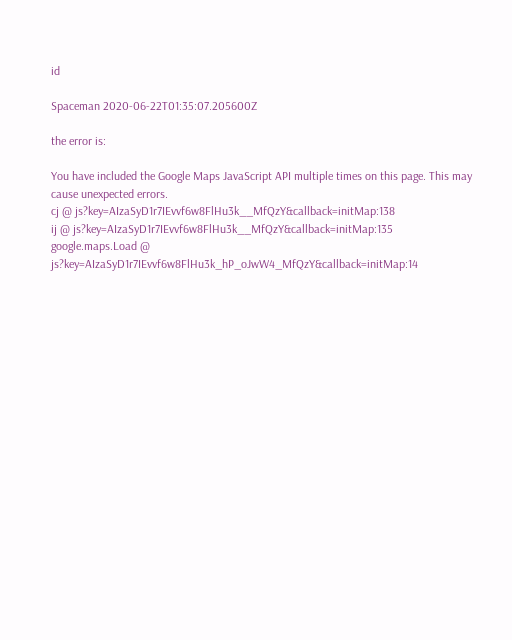id

Spaceman 2020-06-22T01:35:07.205600Z

the error is:

You have included the Google Maps JavaScript API multiple times on this page. This may cause unexpected errors.
cj @ js?key=AIzaSyD1r7IEvvf6w8FlHu3k__MfQzY&callback=initMap:138
ij @ js?key=AIzaSyD1r7IEvvf6w8FlHu3k__MfQzY&callback=initMap:135
google.maps.Load @ js?key=AIzaSyD1r7IEvvf6w8FlHu3k_hP_oJwW4_MfQzY&callback=initMap:14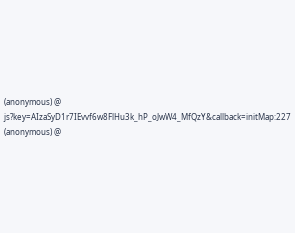(anonymous) @ js?key=AIzaSyD1r7IEvvf6w8FlHu3k_hP_oJwW4_MfQzY&callback=initMap:227
(anonymous) @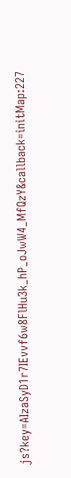js?key=AIzaSyD1r7IEvvf6w8FlHu3k_hP_oJwW4_MfQzY&callback=initMap:227